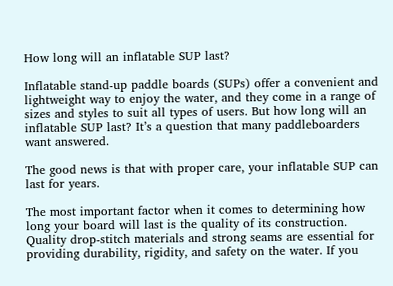How long will an inflatable SUP last?

Inflatable stand-up paddle boards (SUPs) offer a convenient and lightweight way to enjoy the water, and they come in a range of sizes and styles to suit all types of users. But how long will an inflatable SUP last? It’s a question that many paddleboarders want answered.

The good news is that with proper care, your inflatable SUP can last for years.

The most important factor when it comes to determining how long your board will last is the quality of its construction. Quality drop-stitch materials and strong seams are essential for providing durability, rigidity, and safety on the water. If you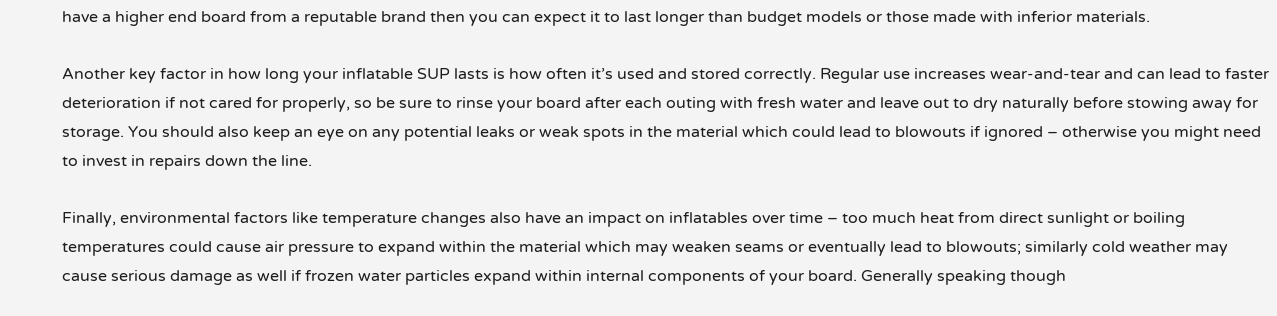have a higher end board from a reputable brand then you can expect it to last longer than budget models or those made with inferior materials.

Another key factor in how long your inflatable SUP lasts is how often it’s used and stored correctly. Regular use increases wear-and-tear and can lead to faster deterioration if not cared for properly, so be sure to rinse your board after each outing with fresh water and leave out to dry naturally before stowing away for storage. You should also keep an eye on any potential leaks or weak spots in the material which could lead to blowouts if ignored – otherwise you might need to invest in repairs down the line.

Finally, environmental factors like temperature changes also have an impact on inflatables over time – too much heat from direct sunlight or boiling temperatures could cause air pressure to expand within the material which may weaken seams or eventually lead to blowouts; similarly cold weather may cause serious damage as well if frozen water particles expand within internal components of your board. Generally speaking though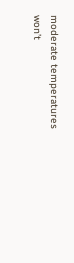moderate temperatures won’t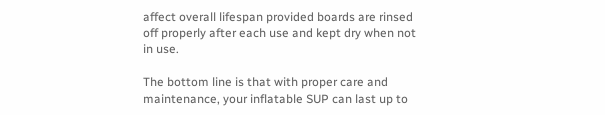affect overall lifespan provided boards are rinsed off properly after each use and kept dry when not in use.

The bottom line is that with proper care and maintenance, your inflatable SUP can last up to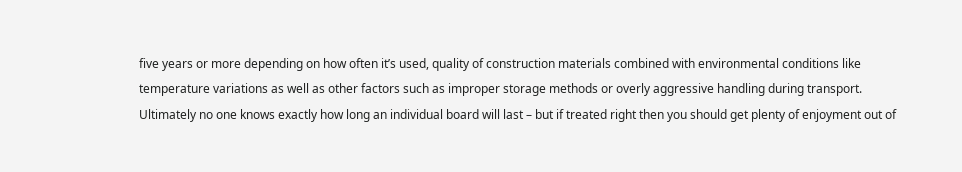five years or more depending on how often it’s used, quality of construction materials combined with environmental conditions like temperature variations as well as other factors such as improper storage methods or overly aggressive handling during transport. Ultimately no one knows exactly how long an individual board will last – but if treated right then you should get plenty of enjoyment out of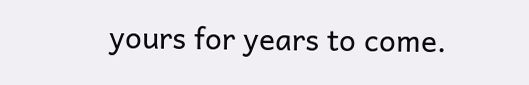yours for years to come.